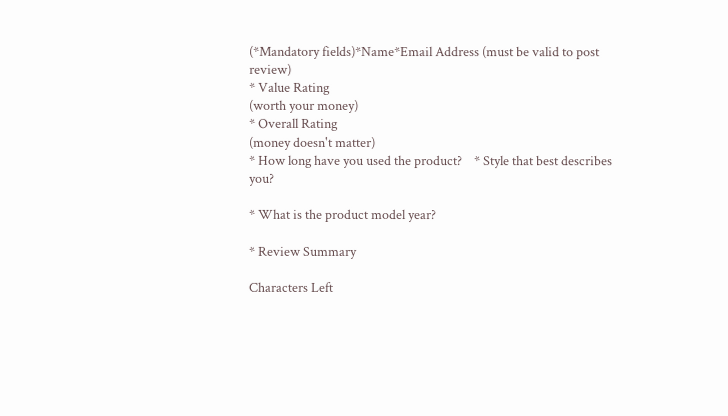(*Mandatory fields)*Name*Email Address (must be valid to post review)
* Value Rating
(worth your money)
* Overall Rating
(money doesn't matter)
* How long have you used the product?    * Style that best describes you?

* What is the product model year?

* Review Summary

Characters Left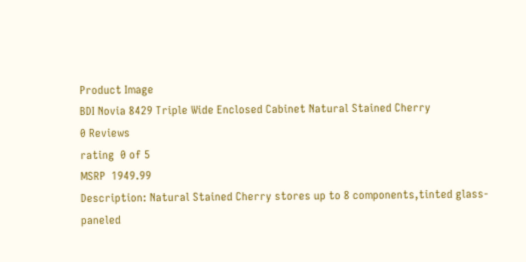Product Image
BDI Novia 8429 Triple Wide Enclosed Cabinet Natural Stained Cherry
0 Reviews
rating  0 of 5
MSRP  1949.99
Description: Natural Stained Cherry stores up to 8 components,tinted glass-paneled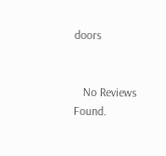doors


   No Reviews Found.